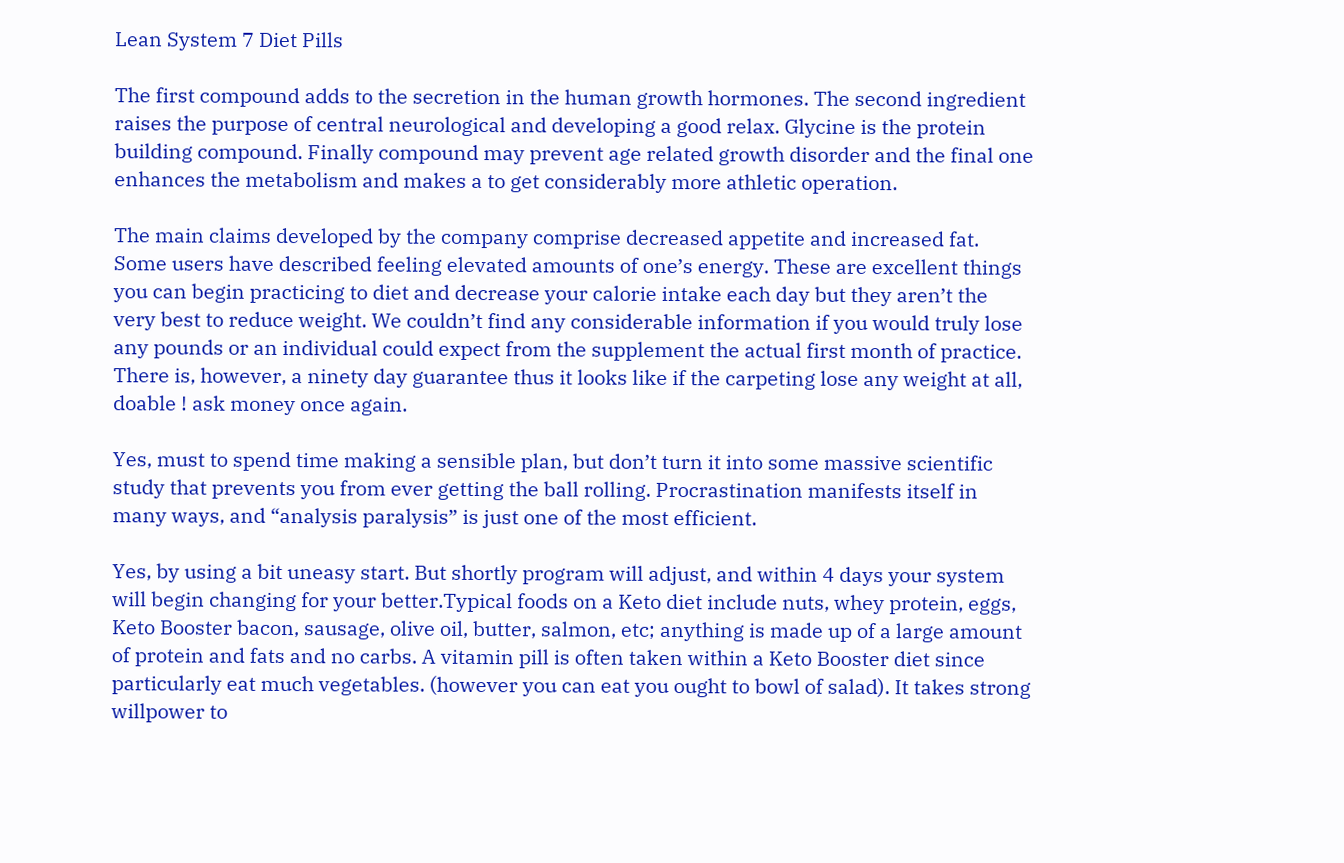Lean System 7 Diet Pills

The first compound adds to the secretion in the human growth hormones. The second ingredient raises the purpose of central neurological and developing a good relax. Glycine is the protein building compound. Finally compound may prevent age related growth disorder and the final one enhances the metabolism and makes a to get considerably more athletic operation.

The main claims developed by the company comprise decreased appetite and increased fat. Some users have described feeling elevated amounts of one’s energy. These are excellent things you can begin practicing to diet and decrease your calorie intake each day but they aren’t the very best to reduce weight. We couldn’t find any considerable information if you would truly lose any pounds or an individual could expect from the supplement the actual first month of practice. There is, however, a ninety day guarantee thus it looks like if the carpeting lose any weight at all, doable ! ask money once again.

Yes, must to spend time making a sensible plan, but don’t turn it into some massive scientific study that prevents you from ever getting the ball rolling. Procrastination manifests itself in many ways, and “analysis paralysis” is just one of the most efficient.

Yes, by using a bit uneasy start. But shortly program will adjust, and within 4 days your system will begin changing for your better.Typical foods on a Keto diet include nuts, whey protein, eggs, Keto Booster bacon, sausage, olive oil, butter, salmon, etc; anything is made up of a large amount of protein and fats and no carbs. A vitamin pill is often taken within a Keto Booster diet since particularly eat much vegetables. (however you can eat you ought to bowl of salad). It takes strong willpower to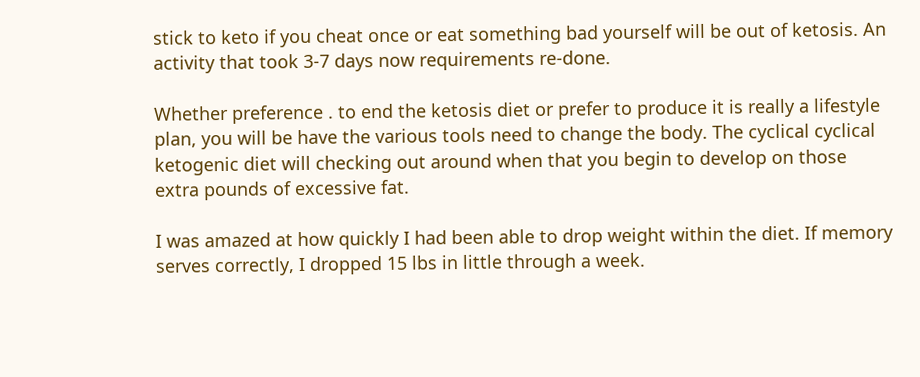stick to keto if you cheat once or eat something bad yourself will be out of ketosis. An activity that took 3-7 days now requirements re-done.

Whether preference . to end the ketosis diet or prefer to produce it is really a lifestyle plan, you will be have the various tools need to change the body. The cyclical cyclical ketogenic diet will checking out around when that you begin to develop on those extra pounds of excessive fat.

I was amazed at how quickly I had been able to drop weight within the diet. If memory serves correctly, I dropped 15 lbs in little through a week.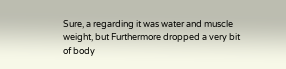Sure, a regarding it was water and muscle weight, but Furthermore dropped a very bit of body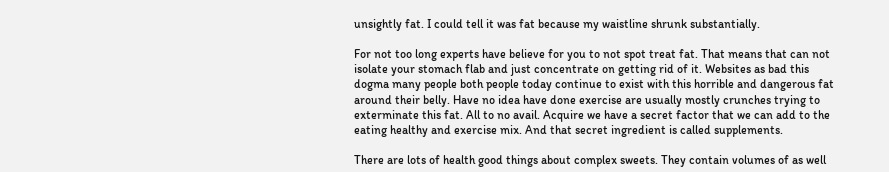unsightly fat. I could tell it was fat because my waistline shrunk substantially.

For not too long experts have believe for you to not spot treat fat. That means that can not isolate your stomach flab and just concentrate on getting rid of it. Websites as bad this dogma many people both people today continue to exist with this horrible and dangerous fat around their belly. Have no idea have done exercise are usually mostly crunches trying to exterminate this fat. All to no avail. Acquire we have a secret factor that we can add to the eating healthy and exercise mix. And that secret ingredient is called supplements.

There are lots of health good things about complex sweets. They contain volumes of as well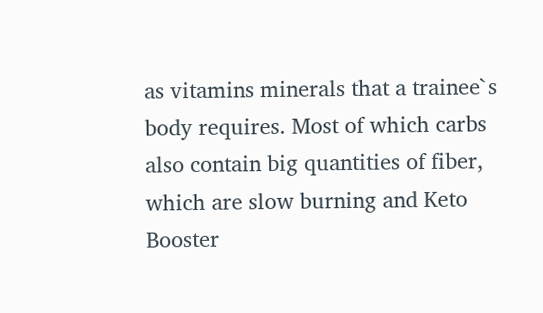as vitamins minerals that a trainee`s body requires. Most of which carbs also contain big quantities of fiber, which are slow burning and Keto Booster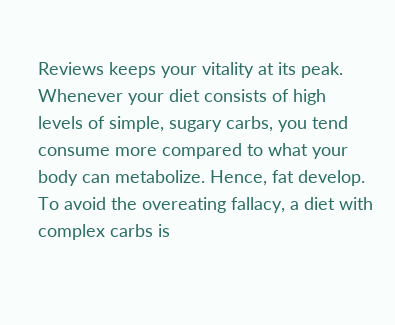Reviews keeps your vitality at its peak. Whenever your diet consists of high levels of simple, sugary carbs, you tend consume more compared to what your body can metabolize. Hence, fat develop. To avoid the overeating fallacy, a diet with complex carbs is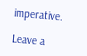imperative.

Leave a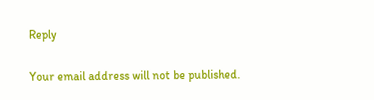Reply

Your email address will not be published.